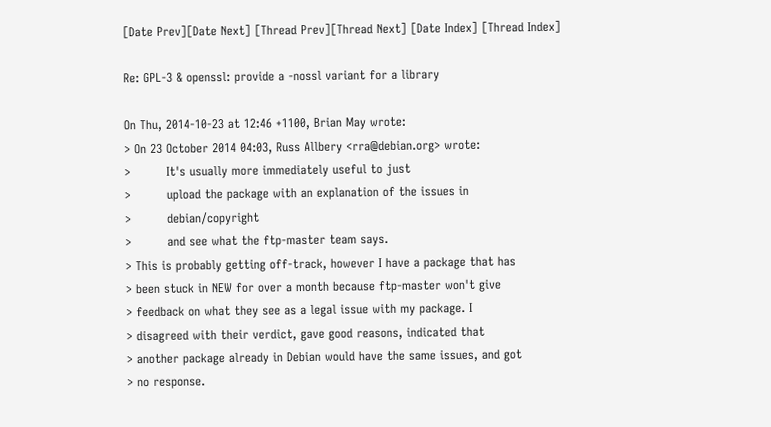[Date Prev][Date Next] [Thread Prev][Thread Next] [Date Index] [Thread Index]

Re: GPL-3 & openssl: provide a -nossl variant for a library

On Thu, 2014-10-23 at 12:46 +1100, Brian May wrote:
> On 23 October 2014 04:03, Russ Allbery <rra@debian.org> wrote:
>         It's usually more immediately useful to just
>         upload the package with an explanation of the issues in
>         debian/copyright
>         and see what the ftp-master team says.
> This is probably getting off-track, however I have a package that has
> been stuck in NEW for over a month because ftp-master won't give
> feedback on what they see as a legal issue with my package. I
> disagreed with their verdict, gave good reasons, indicated that
> another package already in Debian would have the same issues, and got
> no response.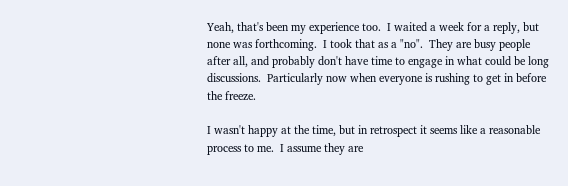Yeah, that's been my experience too.  I waited a week for a reply, but
none was forthcoming.  I took that as a "no".  They are busy people
after all, and probably don't have time to engage in what could be long
discussions.  Particularly now when everyone is rushing to get in before
the freeze.

I wasn't happy at the time, but in retrospect it seems like a reasonable
process to me.  I assume they are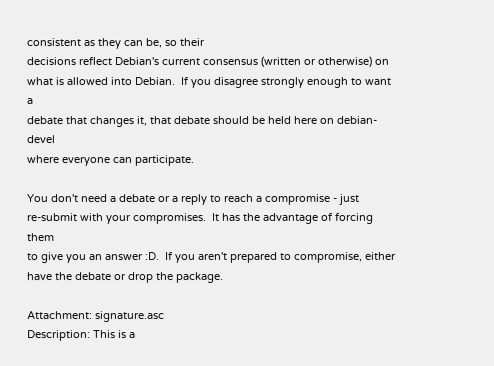consistent as they can be, so their
decisions reflect Debian's current consensus (written or otherwise) on
what is allowed into Debian.  If you disagree strongly enough to want a
debate that changes it, that debate should be held here on debian-devel
where everyone can participate.

You don't need a debate or a reply to reach a compromise - just
re-submit with your compromises.  It has the advantage of forcing them
to give you an answer :D.  If you aren't prepared to compromise, either
have the debate or drop the package.

Attachment: signature.asc
Description: This is a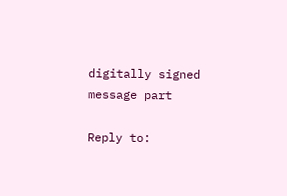digitally signed message part

Reply to: